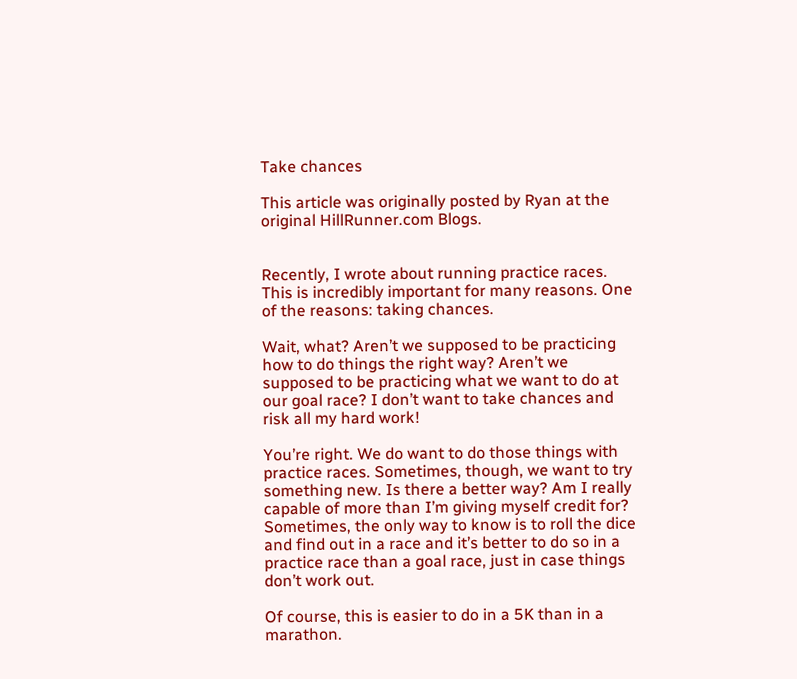Take chances

This article was originally posted by Ryan at the original HillRunner.com Blogs.


Recently, I wrote about running practice races. This is incredibly important for many reasons. One of the reasons: taking chances.

Wait, what? Aren’t we supposed to be practicing how to do things the right way? Aren’t we supposed to be practicing what we want to do at our goal race? I don’t want to take chances and risk all my hard work!

You’re right. We do want to do those things with practice races. Sometimes, though, we want to try something new. Is there a better way? Am I really capable of more than I’m giving myself credit for? Sometimes, the only way to know is to roll the dice and find out in a race and it’s better to do so in a practice race than a goal race, just in case things don’t work out.

Of course, this is easier to do in a 5K than in a marathon.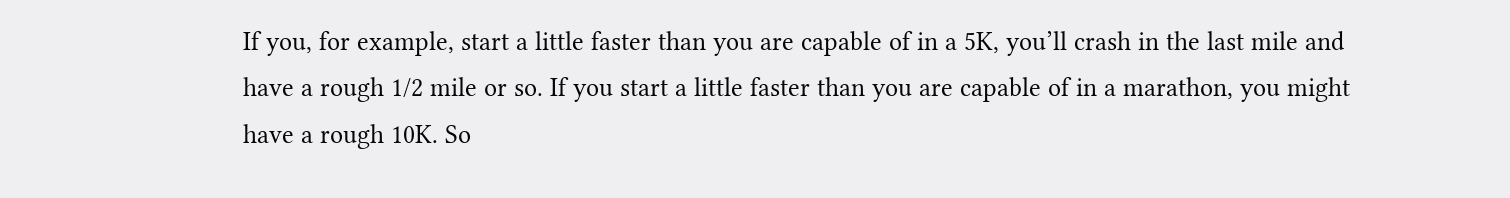If you, for example, start a little faster than you are capable of in a 5K, you’ll crash in the last mile and have a rough 1/2 mile or so. If you start a little faster than you are capable of in a marathon, you might have a rough 10K. So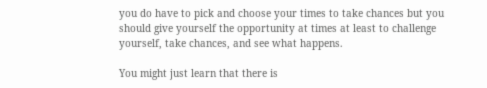you do have to pick and choose your times to take chances but you should give yourself the opportunity at times at least to challenge yourself, take chances, and see what happens.

You might just learn that there is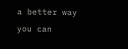a better way you can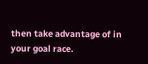then take advantage of in your goal race.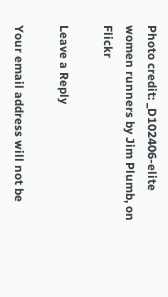Photo credit: _D102406-elite women runners by Jim Plumb, on Flickr

Leave a Reply

Your email address will not be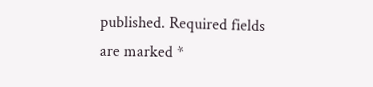published. Required fields are marked *